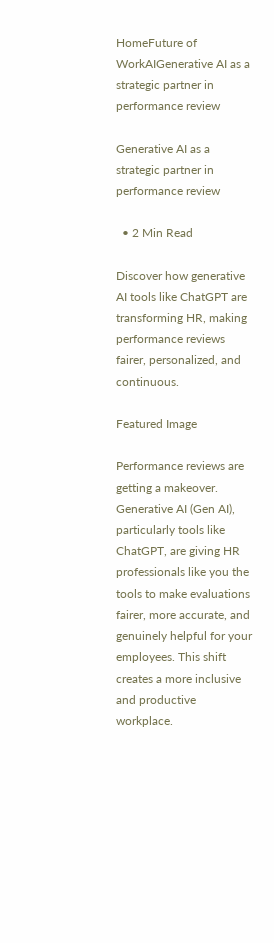HomeFuture of WorkAIGenerative AI as a strategic partner in performance review

Generative AI as a strategic partner in performance review

  • 2 Min Read

Discover how generative AI tools like ChatGPT are transforming HR, making performance reviews fairer, personalized, and continuous.

Featured Image

Performance reviews are getting a makeover. Generative AI (Gen AI), particularly tools like ChatGPT, are giving HR professionals like you the tools to make evaluations fairer, more accurate, and genuinely helpful for your employees. This shift creates a more inclusive and productive workplace.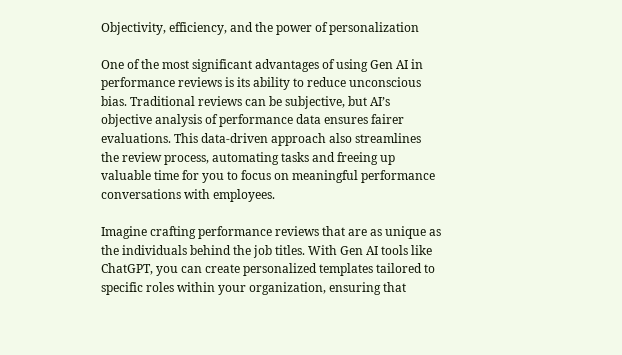Objectivity, efficiency, and the power of personalization

One of the most significant advantages of using Gen AI in performance reviews is its ability to reduce unconscious bias. Traditional reviews can be subjective, but AI’s objective analysis of performance data ensures fairer evaluations. This data-driven approach also streamlines the review process, automating tasks and freeing up valuable time for you to focus on meaningful performance conversations with employees.

Imagine crafting performance reviews that are as unique as the individuals behind the job titles. With Gen AI tools like ChatGPT, you can create personalized templates tailored to specific roles within your organization, ensuring that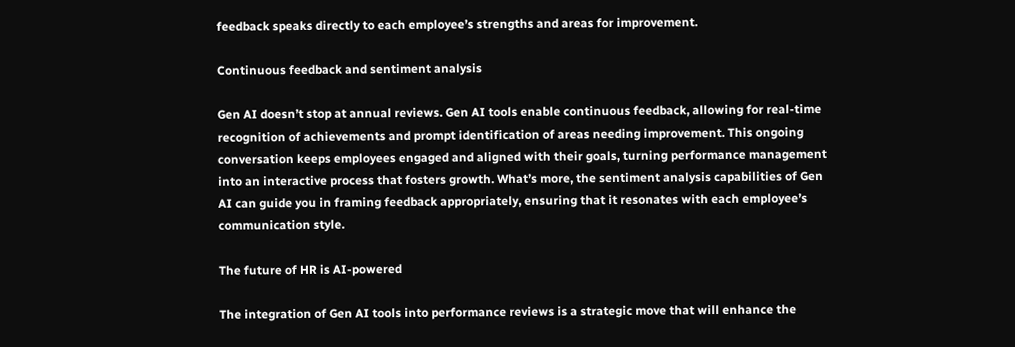feedback speaks directly to each employee’s strengths and areas for improvement.

Continuous feedback and sentiment analysis

Gen AI doesn’t stop at annual reviews. Gen AI tools enable continuous feedback, allowing for real-time recognition of achievements and prompt identification of areas needing improvement. This ongoing conversation keeps employees engaged and aligned with their goals, turning performance management into an interactive process that fosters growth. What’s more, the sentiment analysis capabilities of Gen AI can guide you in framing feedback appropriately, ensuring that it resonates with each employee’s communication style.

The future of HR is AI-powered

The integration of Gen AI tools into performance reviews is a strategic move that will enhance the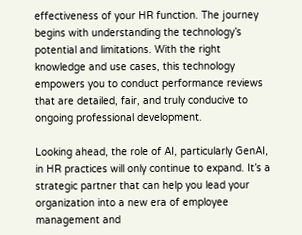effectiveness of your HR function. The journey begins with understanding the technology’s potential and limitations. With the right knowledge and use cases, this technology empowers you to conduct performance reviews that are detailed, fair, and truly conducive to ongoing professional development.

Looking ahead, the role of AI, particularly GenAI, in HR practices will only continue to expand. It’s a strategic partner that can help you lead your organization into a new era of employee management and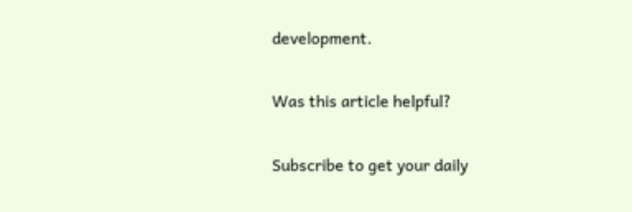development.

Was this article helpful?

Subscribe to get your daily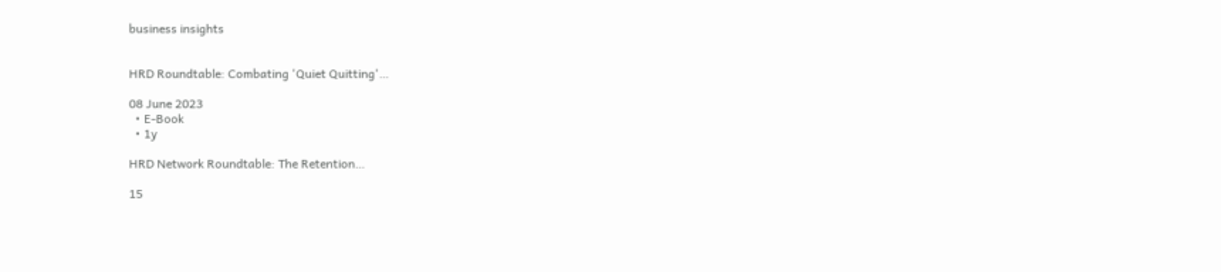business insights


HRD Roundtable: Combating 'Quiet Quitting'…

08 June 2023
  • E-Book
  • 1y

HRD Network Roundtable: The Retention…

15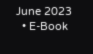June 2023
  • E-Book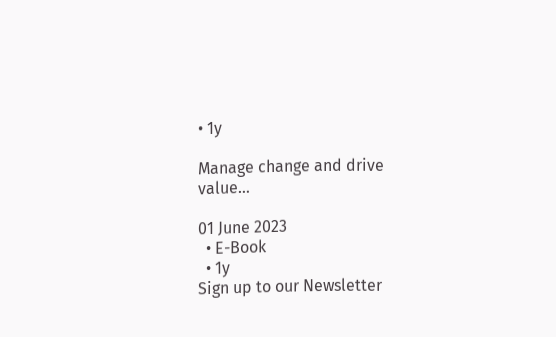• 1y

Manage change and drive value…

01 June 2023
  • E-Book
  • 1y
Sign up to our Newsletter